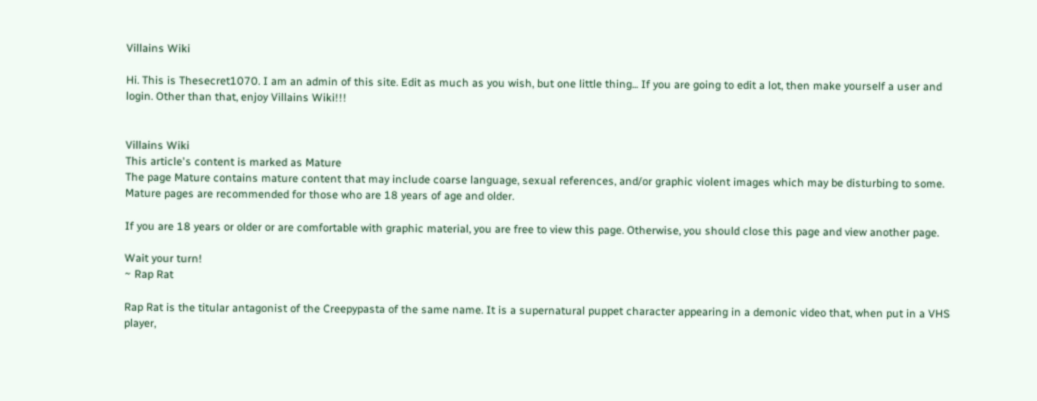Villains Wiki

Hi. This is Thesecret1070. I am an admin of this site. Edit as much as you wish, but one little thing... If you are going to edit a lot, then make yourself a user and login. Other than that, enjoy Villains Wiki!!!


Villains Wiki
This article's content is marked as Mature
The page Mature contains mature content that may include coarse language, sexual references, and/or graphic violent images which may be disturbing to some. Mature pages are recommended for those who are 18 years of age and older.

If you are 18 years or older or are comfortable with graphic material, you are free to view this page. Otherwise, you should close this page and view another page.

Wait your turn!
~ Rap Rat

Rap Rat is the titular antagonist of the Creepypasta of the same name. It is a supernatural puppet character appearing in a demonic video that, when put in a VHS player,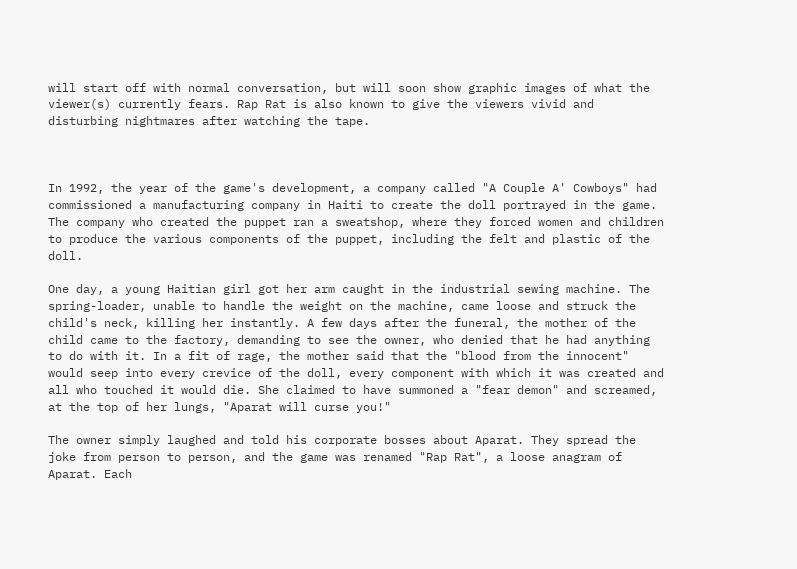will start off with normal conversation, but will soon show graphic images of what the viewer(s) currently fears. Rap Rat is also known to give the viewers vivid and disturbing nightmares after watching the tape.



In 1992, the year of the game's development, a company called "A Couple A' Cowboys" had commissioned a manufacturing company in Haiti to create the doll portrayed in the game. The company who created the puppet ran a sweatshop, where they forced women and children to produce the various components of the puppet, including the felt and plastic of the doll.

One day, a young Haitian girl got her arm caught in the industrial sewing machine. The spring-loader, unable to handle the weight on the machine, came loose and struck the child's neck, killing her instantly. A few days after the funeral, the mother of the child came to the factory, demanding to see the owner, who denied that he had anything to do with it. In a fit of rage, the mother said that the "blood from the innocent" would seep into every crevice of the doll, every component with which it was created and all who touched it would die. She claimed to have summoned a "fear demon" and screamed, at the top of her lungs, "Aparat will curse you!"

The owner simply laughed and told his corporate bosses about Aparat. They spread the joke from person to person, and the game was renamed "Rap Rat", a loose anagram of Aparat. Each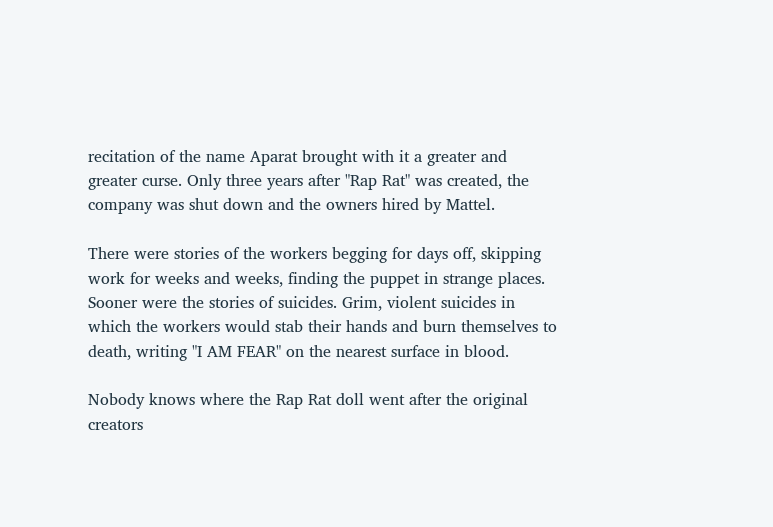recitation of the name Aparat brought with it a greater and greater curse. Only three years after "Rap Rat" was created, the company was shut down and the owners hired by Mattel.

There were stories of the workers begging for days off, skipping work for weeks and weeks, finding the puppet in strange places. Sooner were the stories of suicides. Grim, violent suicides in which the workers would stab their hands and burn themselves to death, writing "I AM FEAR" on the nearest surface in blood.

Nobody knows where the Rap Rat doll went after the original creators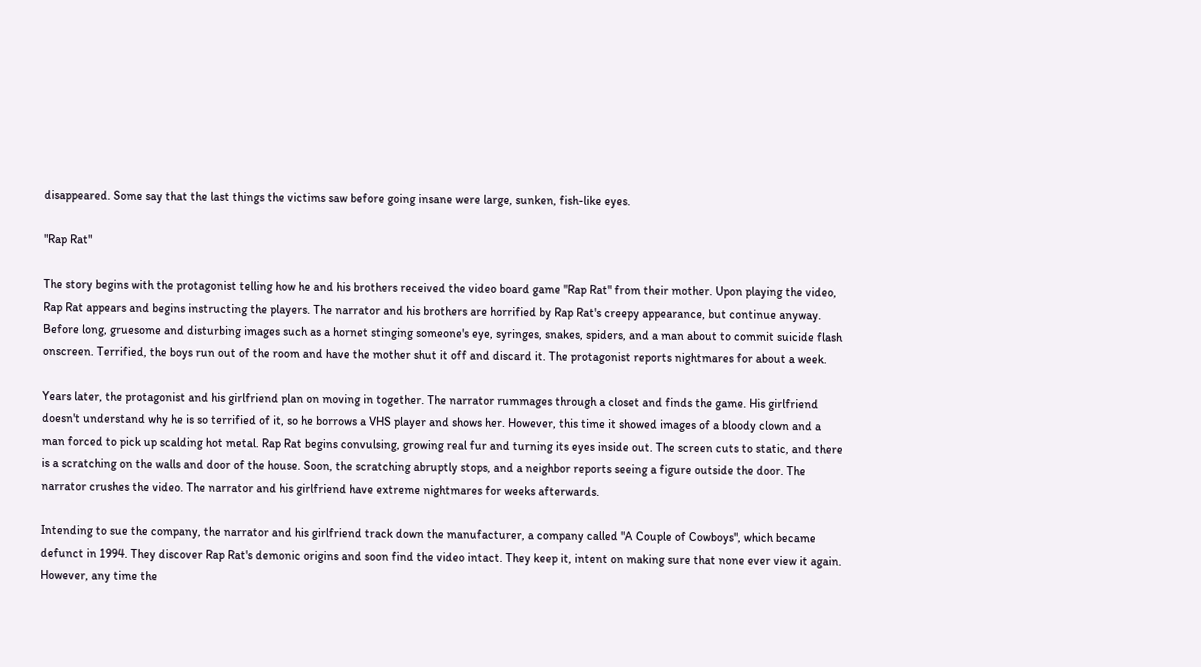disappeared. Some say that the last things the victims saw before going insane were large, sunken, fish-like eyes.

"Rap Rat"

The story begins with the protagonist telling how he and his brothers received the video board game "Rap Rat" from their mother. Upon playing the video, Rap Rat appears and begins instructing the players. The narrator and his brothers are horrified by Rap Rat's creepy appearance, but continue anyway. Before long, gruesome and disturbing images such as a hornet stinging someone's eye, syringes, snakes, spiders, and a man about to commit suicide flash onscreen. Terrified, the boys run out of the room and have the mother shut it off and discard it. The protagonist reports nightmares for about a week.

Years later, the protagonist and his girlfriend plan on moving in together. The narrator rummages through a closet and finds the game. His girlfriend doesn't understand why he is so terrified of it, so he borrows a VHS player and shows her. However, this time it showed images of a bloody clown and a man forced to pick up scalding hot metal. Rap Rat begins convulsing, growing real fur and turning its eyes inside out. The screen cuts to static, and there is a scratching on the walls and door of the house. Soon, the scratching abruptly stops, and a neighbor reports seeing a figure outside the door. The narrator crushes the video. The narrator and his girlfriend have extreme nightmares for weeks afterwards.

Intending to sue the company, the narrator and his girlfriend track down the manufacturer, a company called "A Couple of Cowboys", which became defunct in 1994. They discover Rap Rat's demonic origins and soon find the video intact. They keep it, intent on making sure that none ever view it again. However, any time the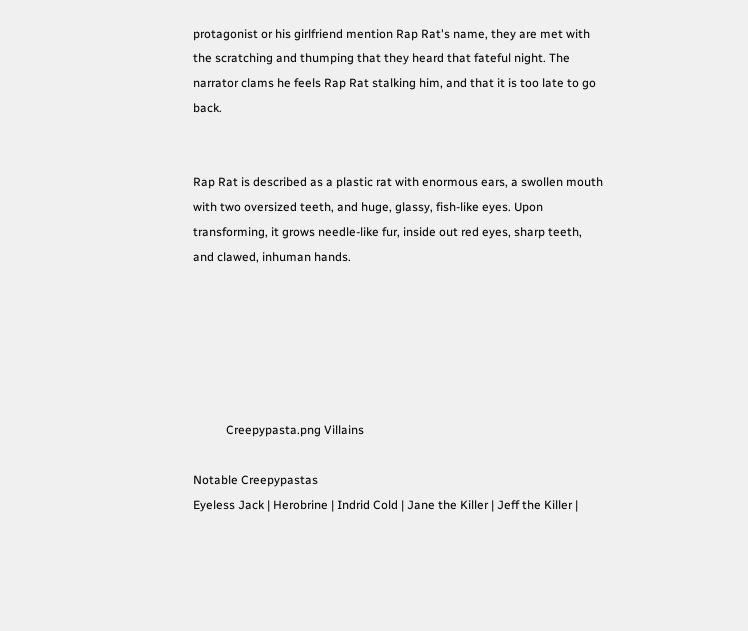protagonist or his girlfriend mention Rap Rat's name, they are met with the scratching and thumping that they heard that fateful night. The narrator clams he feels Rap Rat stalking him, and that it is too late to go back.


Rap Rat is described as a plastic rat with enormous ears, a swollen mouth with two oversized teeth, and huge, glassy, fish-like eyes. Upon transforming, it grows needle-like fur, inside out red eyes, sharp teeth, and clawed, inhuman hands.






           Creepypasta.png Villains

Notable Creepypastas
Eyeless Jack | Herobrine | Indrid Cold | Jane the Killer | Jeff the Killer |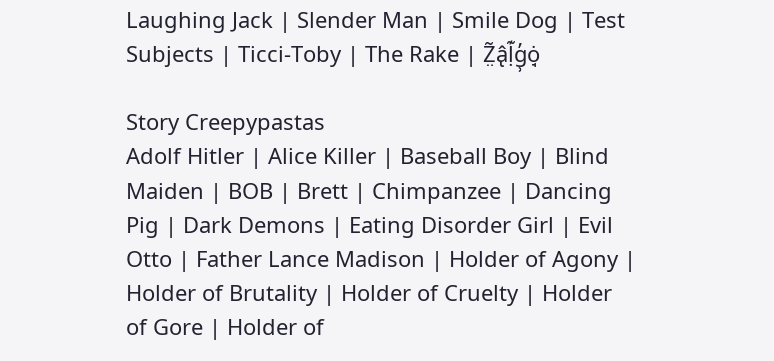Laughing Jack | Slender Man | Smile Dog | Test Subjects | Ticci-Toby | The Rake | Z̤͂â̢ḷ͊g̹̓ȯ̘

Story Creepypastas
Adolf Hitler | Alice Killer | Baseball Boy | Blind Maiden | BOB | Brett | Chimpanzee | Dancing Pig | Dark Demons | Eating Disorder Girl | Evil Otto | Father Lance Madison | Holder of Agony | Holder of Brutality | Holder of Cruelty | Holder of Gore | Holder of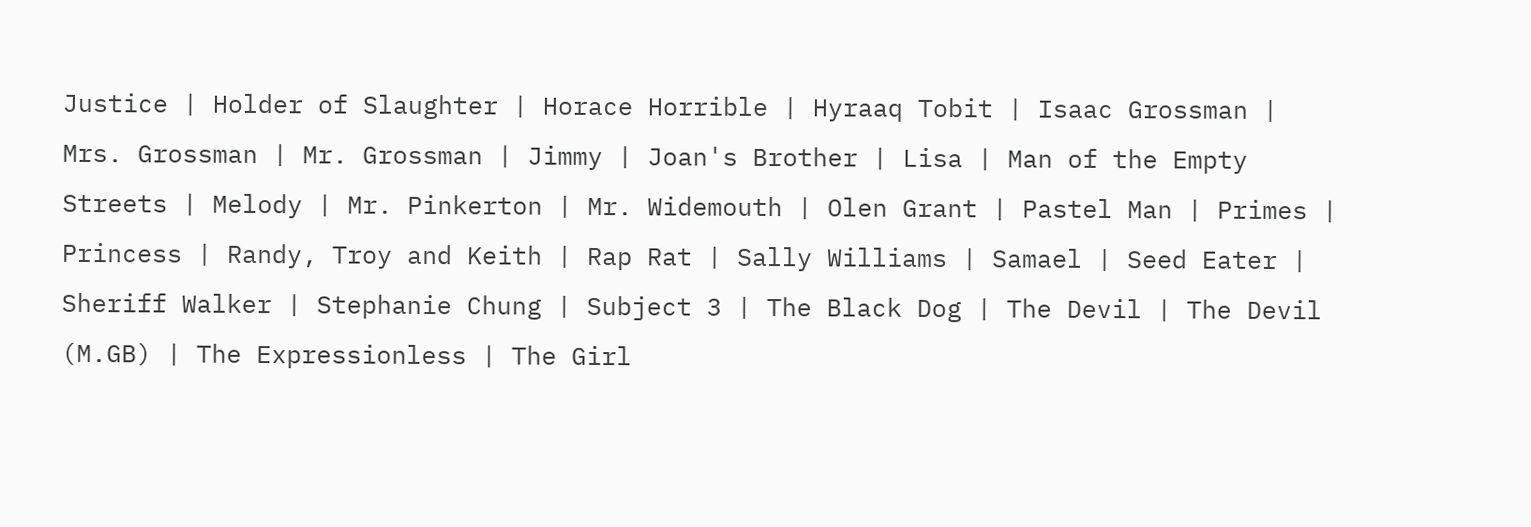Justice | Holder of Slaughter | Horace Horrible | Hyraaq Tobit | Isaac Grossman | Mrs. Grossman | Mr. Grossman | Jimmy | Joan's Brother | Lisa | Man of the Empty Streets | Melody | Mr. Pinkerton | Mr. Widemouth | Olen Grant | Pastel Man | Primes | Princess | Randy, Troy and Keith | Rap Rat | Sally Williams | Samael | Seed Eater | Sheriff Walker | Stephanie Chung | Subject 3 | The Black Dog | The Devil | The Devil (M.GB) | The Expressionless | The Girl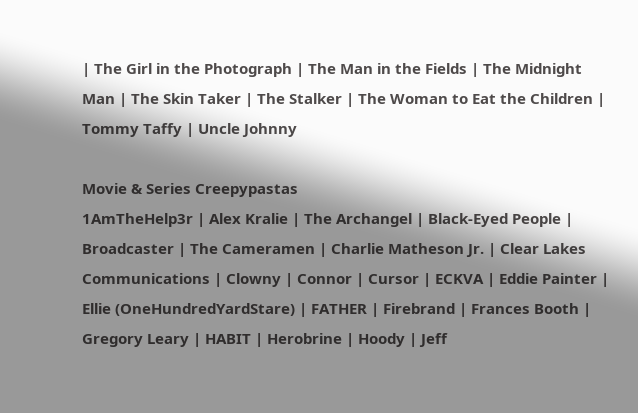| The Girl in the Photograph | The Man in the Fields | The Midnight Man | The Skin Taker | The Stalker | The Woman to Eat the Children | Tommy Taffy | Uncle Johnny

Movie & Series Creepypastas
1AmTheHelp3r | Alex Kralie | The Archangel | Black-Eyed People | Broadcaster | The Cameramen | Charlie Matheson Jr. | Clear Lakes Communications | Clowny | Connor | Cursor | ECKVA | Eddie Painter | Ellie (OneHundredYardStare) | FATHER | Firebrand | Frances Booth | Gregory Leary | HABIT | Herobrine | Hoody | Jeff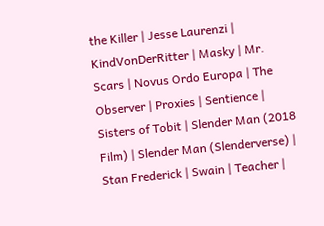the Killer | Jesse Laurenzi | KindVonDerRitter | Masky | Mr. Scars | Novus Ordo Europa | The Observer | Proxies | Sentience | Sisters of Tobit | Slender Man (2018 Film) | Slender Man (Slenderverse) | Stan Frederick | Swain | Teacher |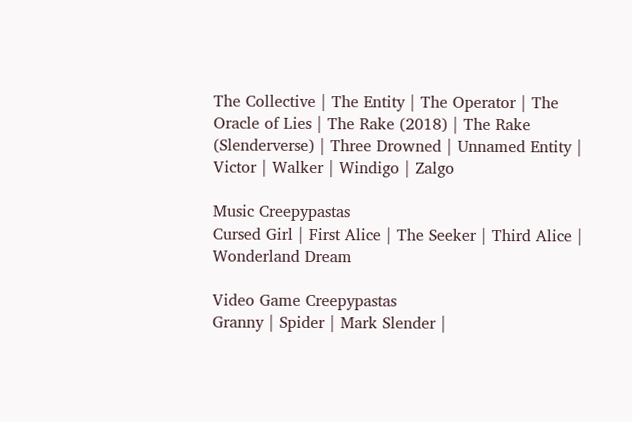The Collective | The Entity | The Operator | The Oracle of Lies | The Rake (2018) | The Rake (Slenderverse) | Three Drowned | Unnamed Entity | Victor | Walker | Windigo | Zalgo

Music Creepypastas
Cursed Girl | First Alice | The Seeker | Third Alice | Wonderland Dream

Video Game Creepypastas
Granny | Spider | Mark Slender |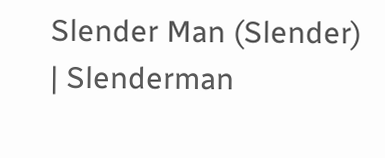Slender Man (Slender) | Slenderman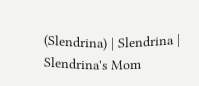(Slendrina) | Slendrina | Slendrina's Mom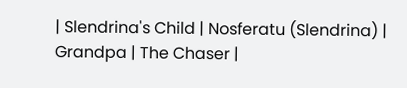| Slendrina's Child | Nosferatu (Slendrina) | Grandpa | The Chaser |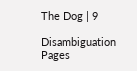The Dog | 9

Disambiguation Pages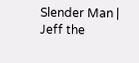Slender Man | Jeff the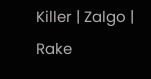Killer | Zalgo | Rake